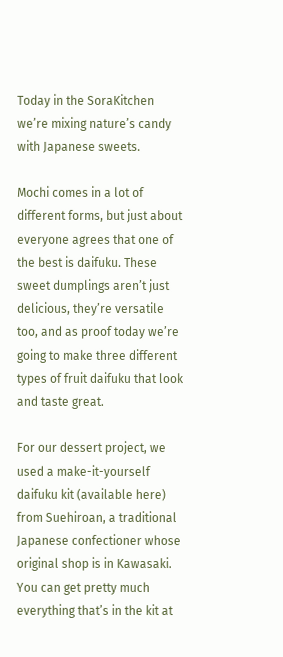Today in the SoraKitchen we’re mixing nature’s candy with Japanese sweets.

Mochi comes in a lot of different forms, but just about everyone agrees that one of the best is daifuku. These sweet dumplings aren’t just delicious, they’re versatile too, and as proof today we’re going to make three different types of fruit daifuku that look and taste great.

For our dessert project, we used a make-it-yourself daifuku kit (available here) from Suehiroan, a traditional Japanese confectioner whose original shop is in Kawasaki. You can get pretty much everything that’s in the kit at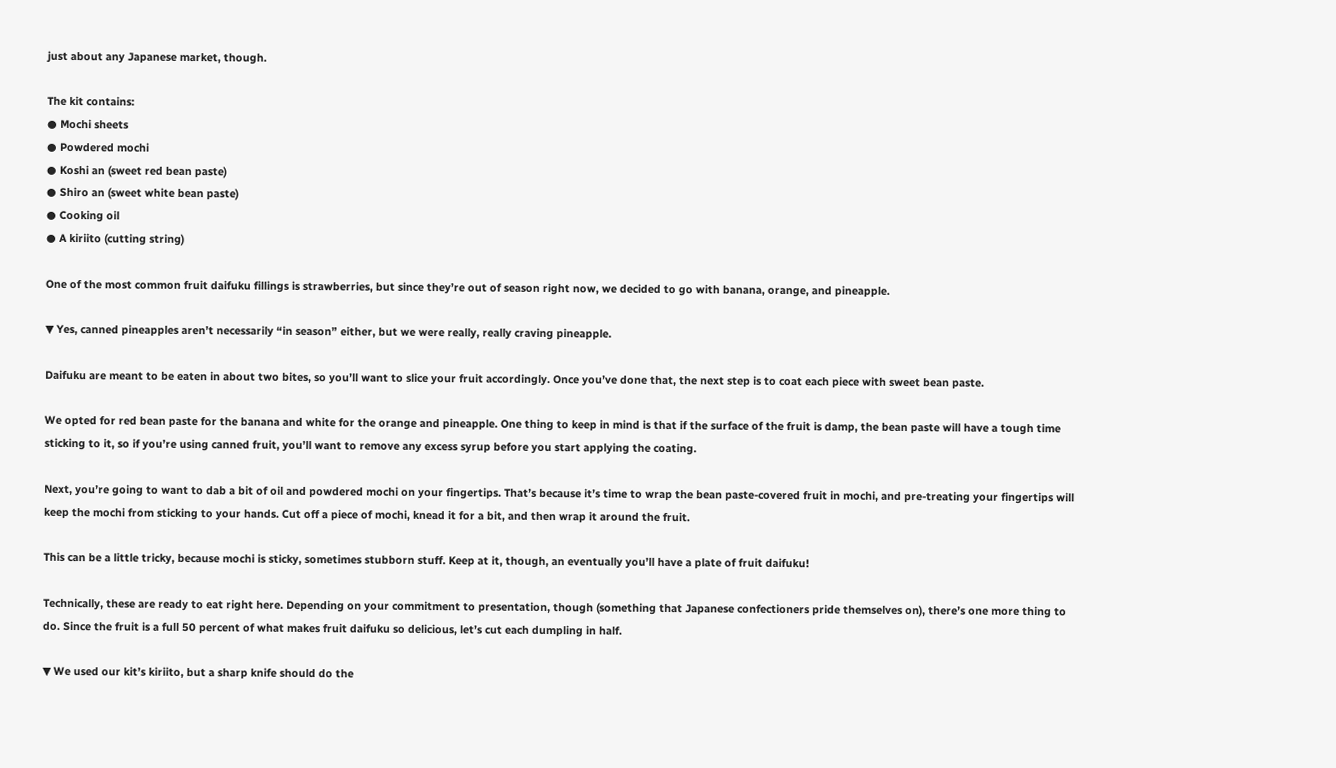just about any Japanese market, though.

The kit contains:
● Mochi sheets
● Powdered mochi
● Koshi an (sweet red bean paste)
● Shiro an (sweet white bean paste)
● Cooking oil
● A kiriito (cutting string)

One of the most common fruit daifuku fillings is strawberries, but since they’re out of season right now, we decided to go with banana, orange, and pineapple.

▼ Yes, canned pineapples aren’t necessarily “in season” either, but we were really, really craving pineapple.

Daifuku are meant to be eaten in about two bites, so you’ll want to slice your fruit accordingly. Once you’ve done that, the next step is to coat each piece with sweet bean paste.

We opted for red bean paste for the banana and white for the orange and pineapple. One thing to keep in mind is that if the surface of the fruit is damp, the bean paste will have a tough time sticking to it, so if you’re using canned fruit, you’ll want to remove any excess syrup before you start applying the coating.

Next, you’re going to want to dab a bit of oil and powdered mochi on your fingertips. That’s because it’s time to wrap the bean paste-covered fruit in mochi, and pre-treating your fingertips will keep the mochi from sticking to your hands. Cut off a piece of mochi, knead it for a bit, and then wrap it around the fruit.

This can be a little tricky, because mochi is sticky, sometimes stubborn stuff. Keep at it, though, an eventually you’ll have a plate of fruit daifuku!

Technically, these are ready to eat right here. Depending on your commitment to presentation, though (something that Japanese confectioners pride themselves on), there’s one more thing to do. Since the fruit is a full 50 percent of what makes fruit daifuku so delicious, let’s cut each dumpling in half.

▼ We used our kit’s kiriito, but a sharp knife should do the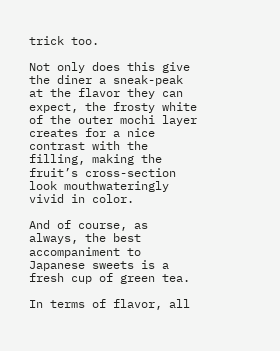trick too.

Not only does this give the diner a sneak-peak at the flavor they can expect, the frosty white of the outer mochi layer creates for a nice contrast with the filling, making the fruit’s cross-section look mouthwateringly vivid in color.

And of course, as always, the best accompaniment to Japanese sweets is a fresh cup of green tea.

In terms of flavor, all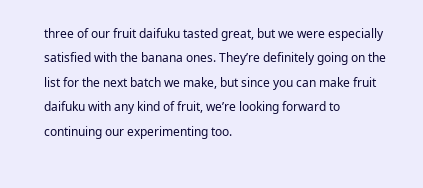three of our fruit daifuku tasted great, but we were especially satisfied with the banana ones. They’re definitely going on the list for the next batch we make, but since you can make fruit daifuku with any kind of fruit, we’re looking forward to continuing our experimenting too.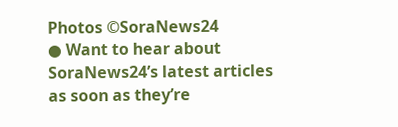Photos ©SoraNews24
● Want to hear about SoraNews24’s latest articles as soon as they’re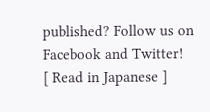published? Follow us on Facebook and Twitter!
[ Read in Japanese ]